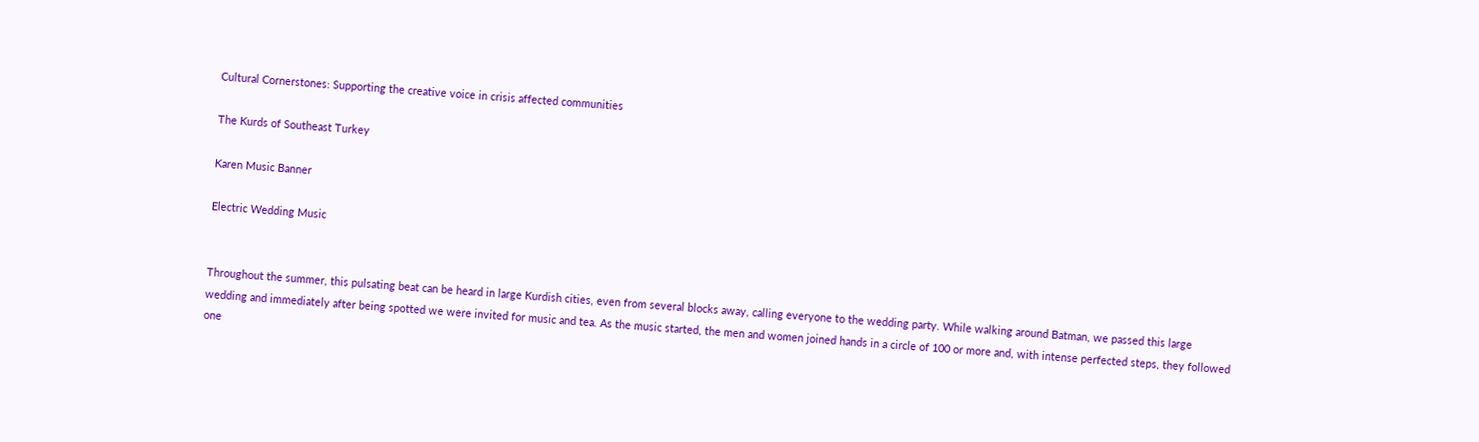Cultural Cornerstones: Supporting the creative voice in crisis affected communities

The Kurds of Southeast Turkey

Karen Music Banner

Electric Wedding Music


Throughout the summer, this pulsating beat can be heard in large Kurdish cities, even from several blocks away, calling everyone to the wedding party. While walking around Batman, we passed this large wedding and immediately after being spotted we were invited for music and tea. As the music started, the men and women joined hands in a circle of 100 or more and, with intense perfected steps, they followed one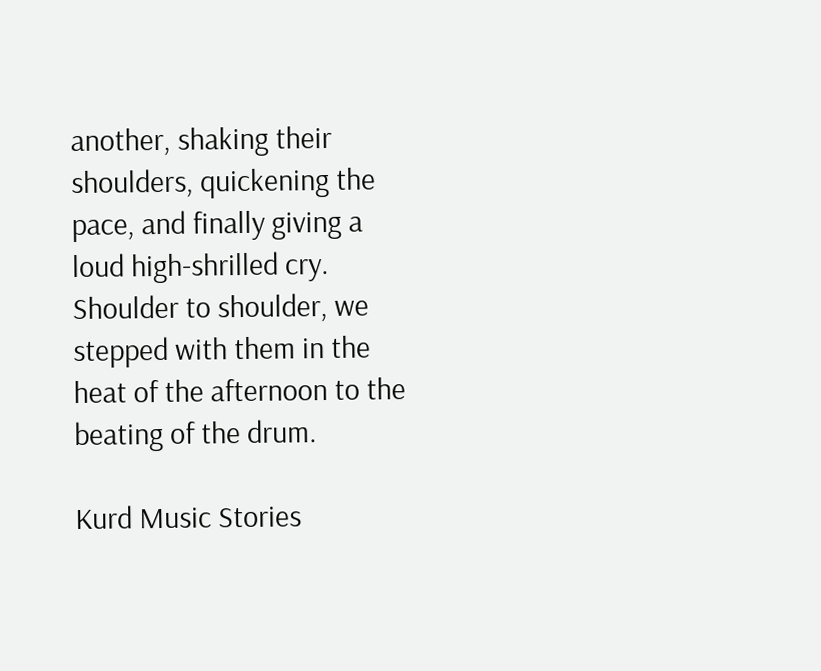another, shaking their shoulders, quickening the pace, and finally giving a loud high-shrilled cry. Shoulder to shoulder, we stepped with them in the heat of the afternoon to the beating of the drum.

Kurd Music Stories